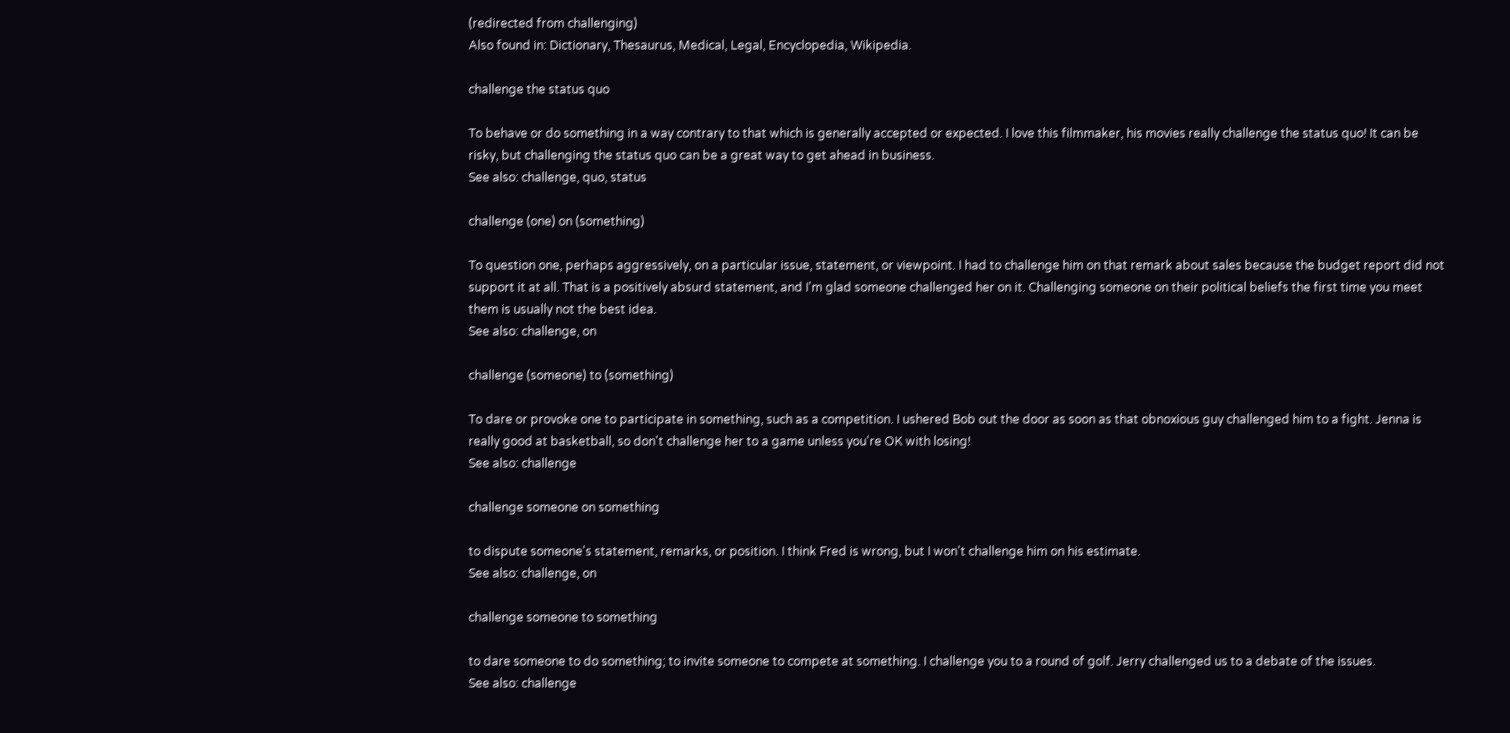(redirected from challenging)
Also found in: Dictionary, Thesaurus, Medical, Legal, Encyclopedia, Wikipedia.

challenge the status quo

To behave or do something in a way contrary to that which is generally accepted or expected. I love this filmmaker, his movies really challenge the status quo! It can be risky, but challenging the status quo can be a great way to get ahead in business.
See also: challenge, quo, status

challenge (one) on (something)

To question one, perhaps aggressively, on a particular issue, statement, or viewpoint. I had to challenge him on that remark about sales because the budget report did not support it at all. That is a positively absurd statement, and I'm glad someone challenged her on it. Challenging someone on their political beliefs the first time you meet them is usually not the best idea.
See also: challenge, on

challenge (someone) to (something)

To dare or provoke one to participate in something, such as a competition. I ushered Bob out the door as soon as that obnoxious guy challenged him to a fight. Jenna is really good at basketball, so don't challenge her to a game unless you're OK with losing!
See also: challenge

challenge someone on something

to dispute someone's statement, remarks, or position. I think Fred is wrong, but I won't challenge him on his estimate.
See also: challenge, on

challenge someone to something

to dare someone to do something; to invite someone to compete at something. I challenge you to a round of golf. Jerry challenged us to a debate of the issues.
See also: challenge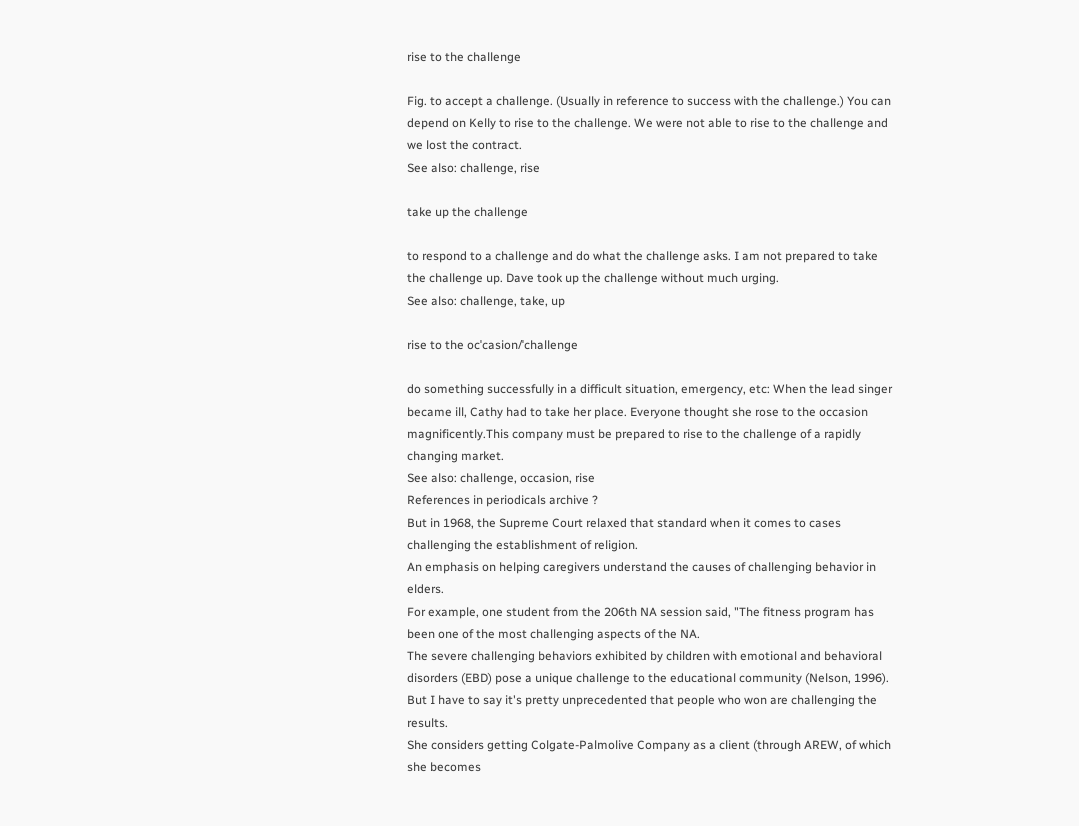rise to the challenge

Fig. to accept a challenge. (Usually in reference to success with the challenge.) You can depend on Kelly to rise to the challenge. We were not able to rise to the challenge and we lost the contract.
See also: challenge, rise

take up the challenge

to respond to a challenge and do what the challenge asks. I am not prepared to take the challenge up. Dave took up the challenge without much urging.
See also: challenge, take, up

rise to the ocˈcasion/ˈchallenge

do something successfully in a difficult situation, emergency, etc: When the lead singer became ill, Cathy had to take her place. Everyone thought she rose to the occasion magnificently.This company must be prepared to rise to the challenge of a rapidly changing market.
See also: challenge, occasion, rise
References in periodicals archive ?
But in 1968, the Supreme Court relaxed that standard when it comes to cases challenging the establishment of religion.
An emphasis on helping caregivers understand the causes of challenging behavior in elders.
For example, one student from the 206th NA session said, "The fitness program has been one of the most challenging aspects of the NA.
The severe challenging behaviors exhibited by children with emotional and behavioral disorders (EBD) pose a unique challenge to the educational community (Nelson, 1996).
But I have to say it's pretty unprecedented that people who won are challenging the results.
She considers getting Colgate-Palmolive Company as a client (through AREW, of which she becomes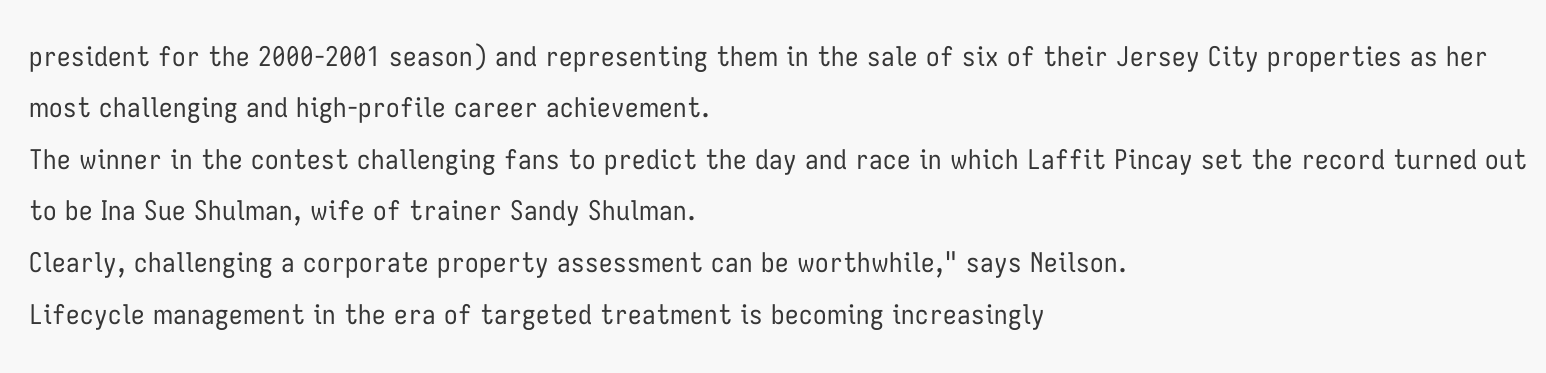president for the 2000-2001 season) and representing them in the sale of six of their Jersey City properties as her most challenging and high-profile career achievement.
The winner in the contest challenging fans to predict the day and race in which Laffit Pincay set the record turned out to be Ina Sue Shulman, wife of trainer Sandy Shulman.
Clearly, challenging a corporate property assessment can be worthwhile," says Neilson.
Lifecycle management in the era of targeted treatment is becoming increasingly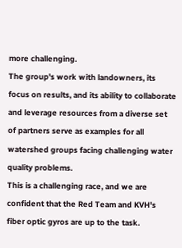more challenging.
The group's work with landowners, its focus on results, and its ability to collaborate and leverage resources from a diverse set of partners serve as examples for all watershed groups facing challenging water quality problems.
This is a challenging race, and we are confident that the Red Team and KVH's fiber optic gyros are up to the task.